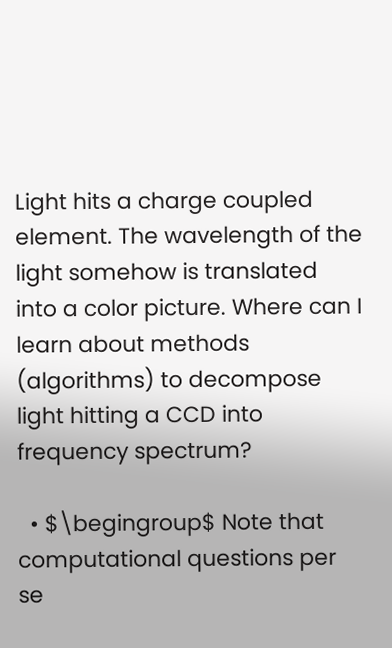Light hits a charge coupled element. The wavelength of the light somehow is translated into a color picture. Where can I learn about methods (algorithms) to decompose light hitting a CCD into frequency spectrum?

  • $\begingroup$ Note that computational questions per se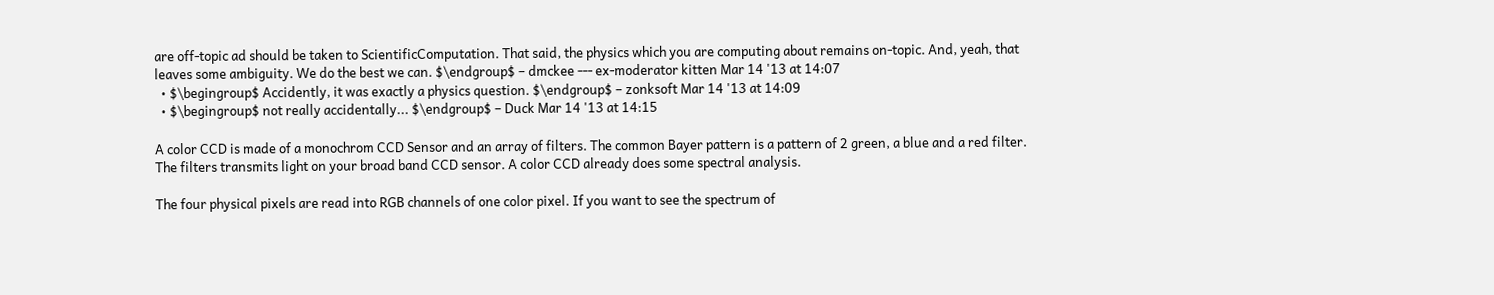are off-topic ad should be taken to ScientificComputation. That said, the physics which you are computing about remains on-topic. And, yeah, that leaves some ambiguity. We do the best we can. $\endgroup$ – dmckee --- ex-moderator kitten Mar 14 '13 at 14:07
  • $\begingroup$ Accidently, it was exactly a physics question. $\endgroup$ – zonksoft Mar 14 '13 at 14:09
  • $\begingroup$ not really accidentally... $\endgroup$ – Duck Mar 14 '13 at 14:15

A color CCD is made of a monochrom CCD Sensor and an array of filters. The common Bayer pattern is a pattern of 2 green, a blue and a red filter. The filters transmits light on your broad band CCD sensor. A color CCD already does some spectral analysis.

The four physical pixels are read into RGB channels of one color pixel. If you want to see the spectrum of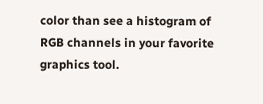color than see a histogram of RGB channels in your favorite graphics tool.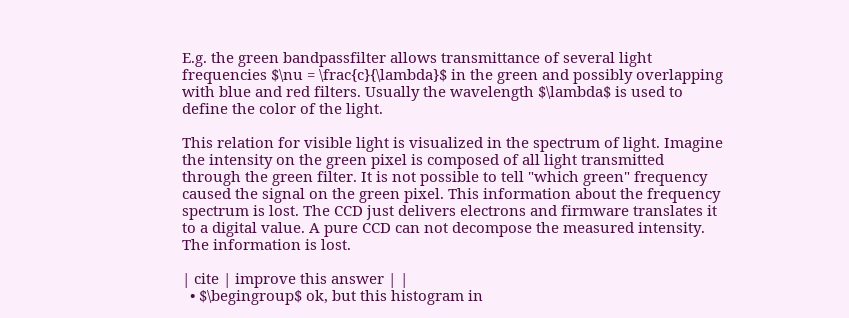E.g. the green bandpassfilter allows transmittance of several light frequencies $\nu = \frac{c}{\lambda}$ in the green and possibly overlapping with blue and red filters. Usually the wavelength $\lambda$ is used to define the color of the light.

This relation for visible light is visualized in the spectrum of light. Imagine the intensity on the green pixel is composed of all light transmitted through the green filter. It is not possible to tell "which green" frequency caused the signal on the green pixel. This information about the frequency spectrum is lost. The CCD just delivers electrons and firmware translates it to a digital value. A pure CCD can not decompose the measured intensity. The information is lost.

| cite | improve this answer | |
  • $\begingroup$ ok, but this histogram in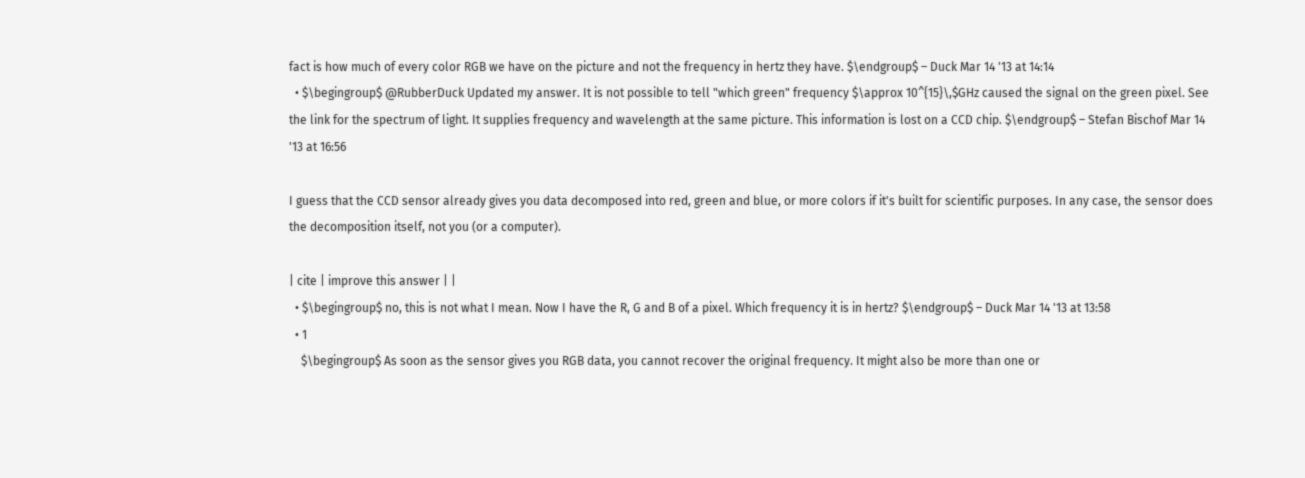fact is how much of every color RGB we have on the picture and not the frequency in hertz they have. $\endgroup$ – Duck Mar 14 '13 at 14:14
  • $\begingroup$ @RubberDuck Updated my answer. It is not possible to tell "which green" frequency $\approx 10^{15}\,$GHz caused the signal on the green pixel. See the link for the spectrum of light. It supplies frequency and wavelength at the same picture. This information is lost on a CCD chip. $\endgroup$ – Stefan Bischof Mar 14 '13 at 16:56

I guess that the CCD sensor already gives you data decomposed into red, green and blue, or more colors if it's built for scientific purposes. In any case, the sensor does the decomposition itself, not you (or a computer).

| cite | improve this answer | |
  • $\begingroup$ no, this is not what I mean. Now I have the R, G and B of a pixel. Which frequency it is in hertz? $\endgroup$ – Duck Mar 14 '13 at 13:58
  • 1
    $\begingroup$ As soon as the sensor gives you RGB data, you cannot recover the original frequency. It might also be more than one or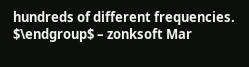hundreds of different frequencies. $\endgroup$ – zonksoft Mar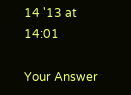14 '13 at 14:01

Your Answer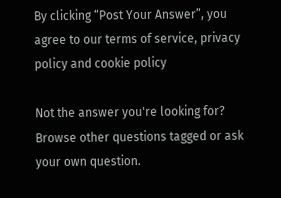By clicking “Post Your Answer”, you agree to our terms of service, privacy policy and cookie policy

Not the answer you're looking for? Browse other questions tagged or ask your own question.